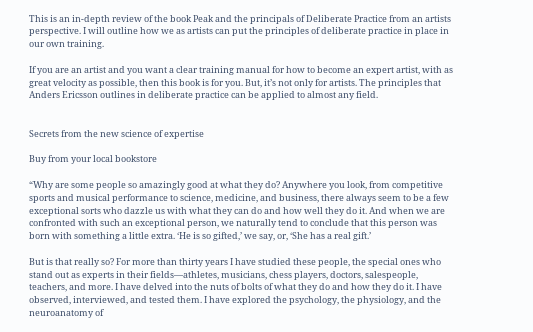This is an in-depth review of the book Peak and the principals of Deliberate Practice from an artists perspective. I will outline how we as artists can put the principles of deliberate practice in place in our own training.

If you are an artist and you want a clear training manual for how to become an expert artist, with as great velocity as possible, then this book is for you. But, it’s not only for artists. The principles that Anders Ericsson outlines in deliberate practice can be applied to almost any field.


Secrets from the new science of expertise

Buy from your local bookstore

“Why are some people so amazingly good at what they do? Anywhere you look, from competitive sports and musical performance to science, medicine, and business, there always seem to be a few exceptional sorts who dazzle us with what they can do and how well they do it. And when we are confronted with such an exceptional person, we naturally tend to conclude that this person was born with something a little extra. ‘He is so gifted,’ we say, or, ‘She has a real gift.’

But is that really so? For more than thirty years I have studied these people, the special ones who stand out as experts in their fields—athletes, musicians, chess players, doctors, salespeople, teachers, and more. I have delved into the nuts of bolts of what they do and how they do it. I have observed, interviewed, and tested them. I have explored the psychology, the physiology, and the neuroanatomy of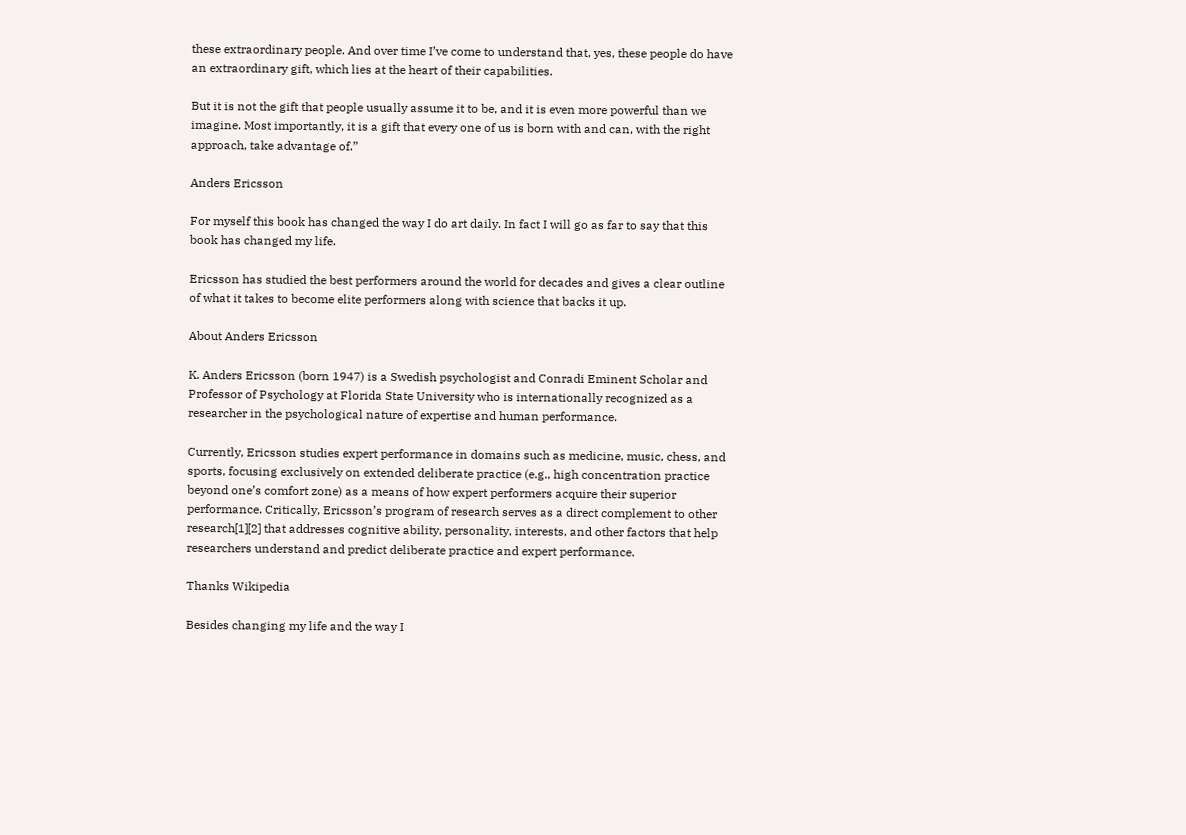these extraordinary people. And over time I’ve come to understand that, yes, these people do have an extraordinary gift, which lies at the heart of their capabilities.

But it is not the gift that people usually assume it to be, and it is even more powerful than we imagine. Most importantly, it is a gift that every one of us is born with and can, with the right approach, take advantage of.”

Anders Ericsson

For myself this book has changed the way I do art daily. In fact I will go as far to say that this book has changed my life.

Ericsson has studied the best performers around the world for decades and gives a clear outline of what it takes to become elite performers along with science that backs it up.

About Anders Ericsson

K. Anders Ericsson (born 1947) is a Swedish psychologist and Conradi Eminent Scholar and Professor of Psychology at Florida State University who is internationally recognized as a researcher in the psychological nature of expertise and human performance.

Currently, Ericsson studies expert performance in domains such as medicine, music, chess, and sports, focusing exclusively on extended deliberate practice (e.g., high concentration practice beyond one’s comfort zone) as a means of how expert performers acquire their superior performance. Critically, Ericsson’s program of research serves as a direct complement to other research[1][2] that addresses cognitive ability, personality, interests, and other factors that help researchers understand and predict deliberate practice and expert performance.

Thanks Wikipedia

Besides changing my life and the way I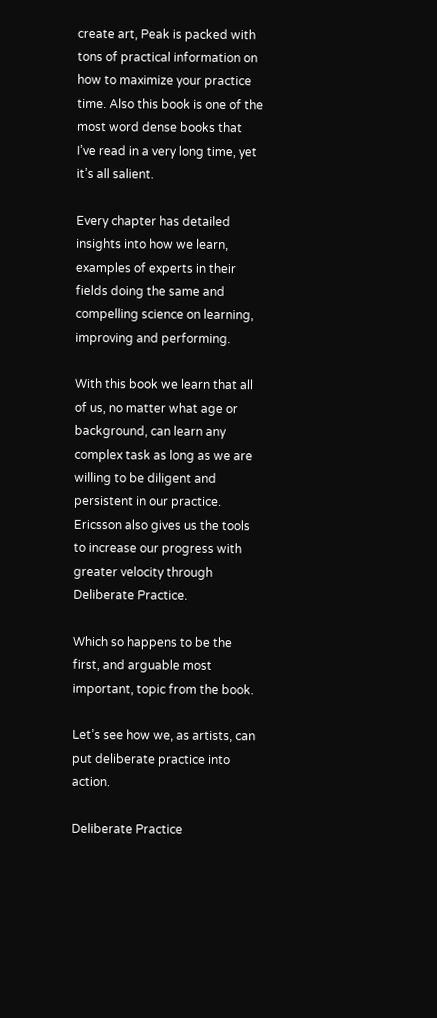create art, Peak is packed with tons of practical information on how to maximize your practice time. Also this book is one of the most word dense books that I’ve read in a very long time, yet it’s all salient.

Every chapter has detailed insights into how we learn, examples of experts in their fields doing the same and compelling science on learning, improving and performing.

With this book we learn that all of us, no matter what age or background, can learn any complex task as long as we are willing to be diligent and persistent in our practice. Ericsson also gives us the tools to increase our progress with greater velocity through Deliberate Practice.

Which so happens to be the first, and arguable most important, topic from the book.

Let’s see how we, as artists, can put deliberate practice into action.

Deliberate Practice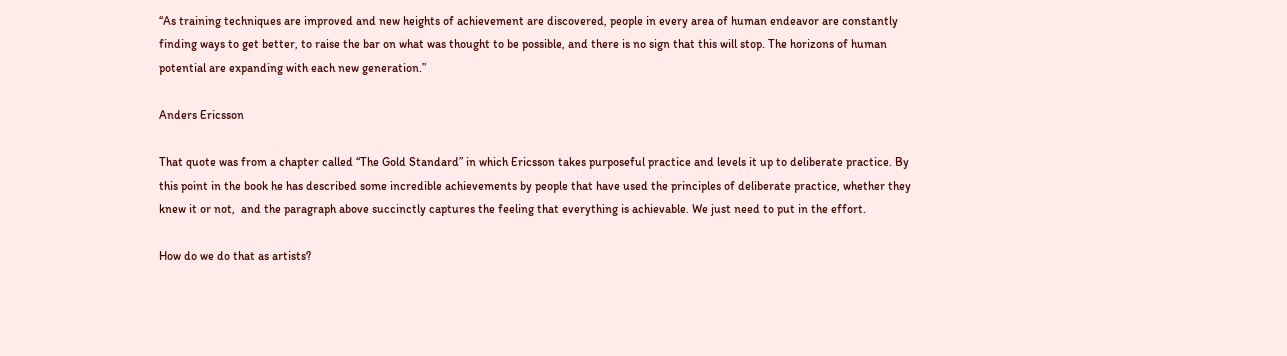“As training techniques are improved and new heights of achievement are discovered, people in every area of human endeavor are constantly finding ways to get better, to raise the bar on what was thought to be possible, and there is no sign that this will stop. The horizons of human potential are expanding with each new generation.”

Anders Ericsson

That quote was from a chapter called “The Gold Standard” in which Ericsson takes purposeful practice and levels it up to deliberate practice. By this point in the book he has described some incredible achievements by people that have used the principles of deliberate practice, whether they knew it or not,  and the paragraph above succinctly captures the feeling that everything is achievable. We just need to put in the effort.

How do we do that as artists?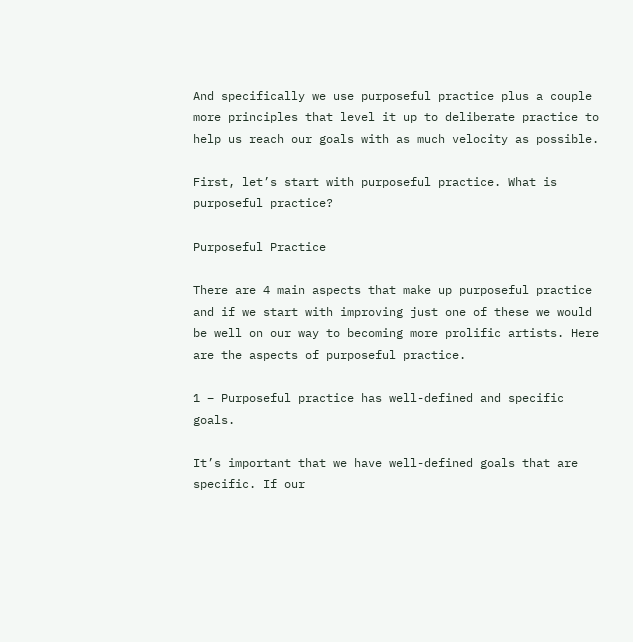And specifically we use purposeful practice plus a couple more principles that level it up to deliberate practice to help us reach our goals with as much velocity as possible.

First, let’s start with purposeful practice. What is purposeful practice?

Purposeful Practice

There are 4 main aspects that make up purposeful practice and if we start with improving just one of these we would be well on our way to becoming more prolific artists. Here are the aspects of purposeful practice.

1 – Purposeful practice has well-defined and specific goals.

It’s important that we have well-defined goals that are specific. If our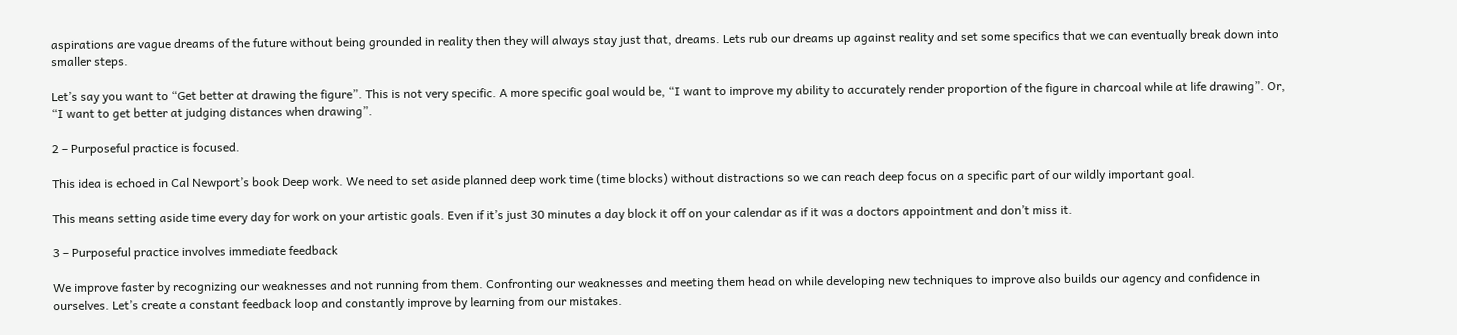aspirations are vague dreams of the future without being grounded in reality then they will always stay just that, dreams. Lets rub our dreams up against reality and set some specifics that we can eventually break down into smaller steps.

Let’s say you want to “Get better at drawing the figure”. This is not very specific. A more specific goal would be, “I want to improve my ability to accurately render proportion of the figure in charcoal while at life drawing”. Or, “I want to get better at judging distances when drawing”.

2 – Purposeful practice is focused.

This idea is echoed in Cal Newport’s book Deep work. We need to set aside planned deep work time (time blocks) without distractions so we can reach deep focus on a specific part of our wildly important goal.

This means setting aside time every day for work on your artistic goals. Even if it’s just 30 minutes a day block it off on your calendar as if it was a doctors appointment and don’t miss it.

3 – Purposeful practice involves immediate feedback

We improve faster by recognizing our weaknesses and not running from them. Confronting our weaknesses and meeting them head on while developing new techniques to improve also builds our agency and confidence in ourselves. Let’s create a constant feedback loop and constantly improve by learning from our mistakes.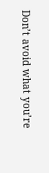Don’t avoid what you’re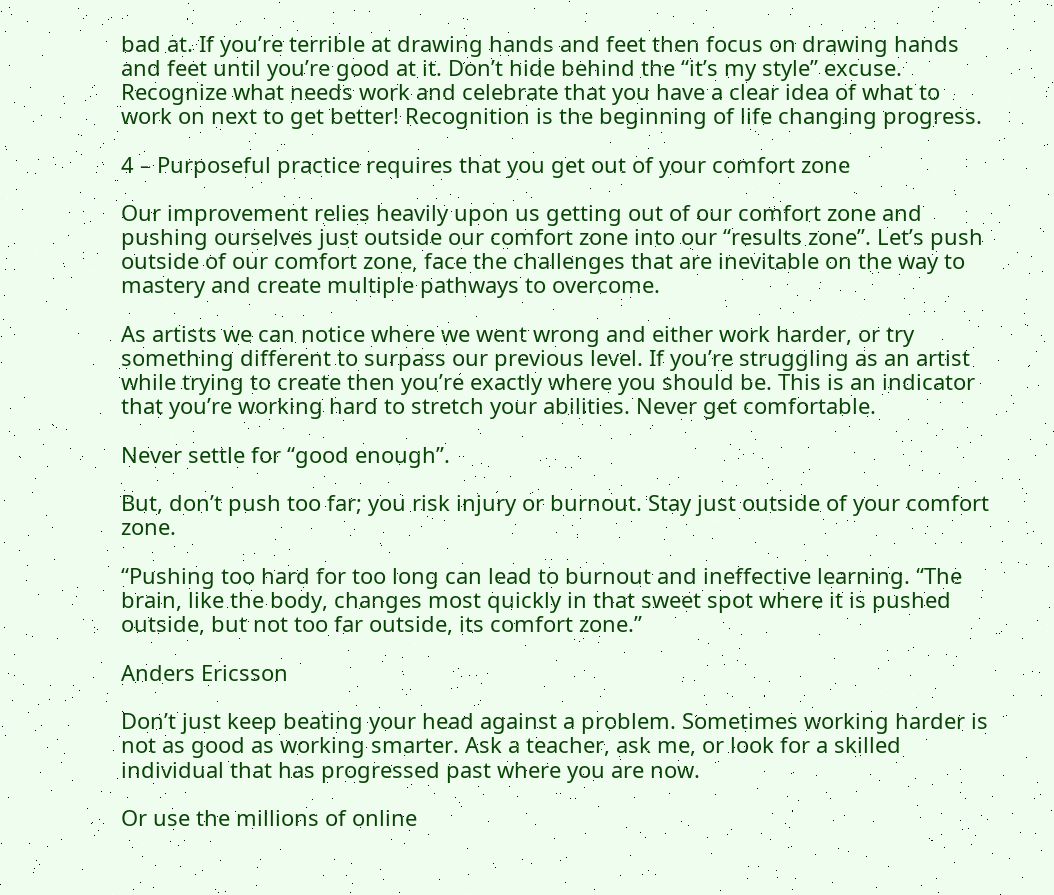bad at. If you’re terrible at drawing hands and feet then focus on drawing hands and feet until you’re good at it. Don’t hide behind the “it’s my style” excuse. Recognize what needs work and celebrate that you have a clear idea of what to work on next to get better! Recognition is the beginning of life changing progress.

4 – Purposeful practice requires that you get out of your comfort zone

Our improvement relies heavily upon us getting out of our comfort zone and pushing ourselves just outside our comfort zone into our “results zone”. Let’s push outside of our comfort zone, face the challenges that are inevitable on the way to mastery and create multiple pathways to overcome.

As artists we can notice where we went wrong and either work harder, or try something different to surpass our previous level. If you’re struggling as an artist while trying to create then you’re exactly where you should be. This is an indicator that you’re working hard to stretch your abilities. Never get comfortable.

Never settle for “good enough”.

But, don’t push too far; you risk injury or burnout. Stay just outside of your comfort zone.

“Pushing too hard for too long can lead to burnout and ineffective learning. “The brain, like the body, changes most quickly in that sweet spot where it is pushed outside, but not too far outside, its comfort zone.”

Anders Ericsson

Don’t just keep beating your head against a problem. Sometimes working harder is not as good as working smarter. Ask a teacher, ask me, or look for a skilled individual that has progressed past where you are now.

Or use the millions of online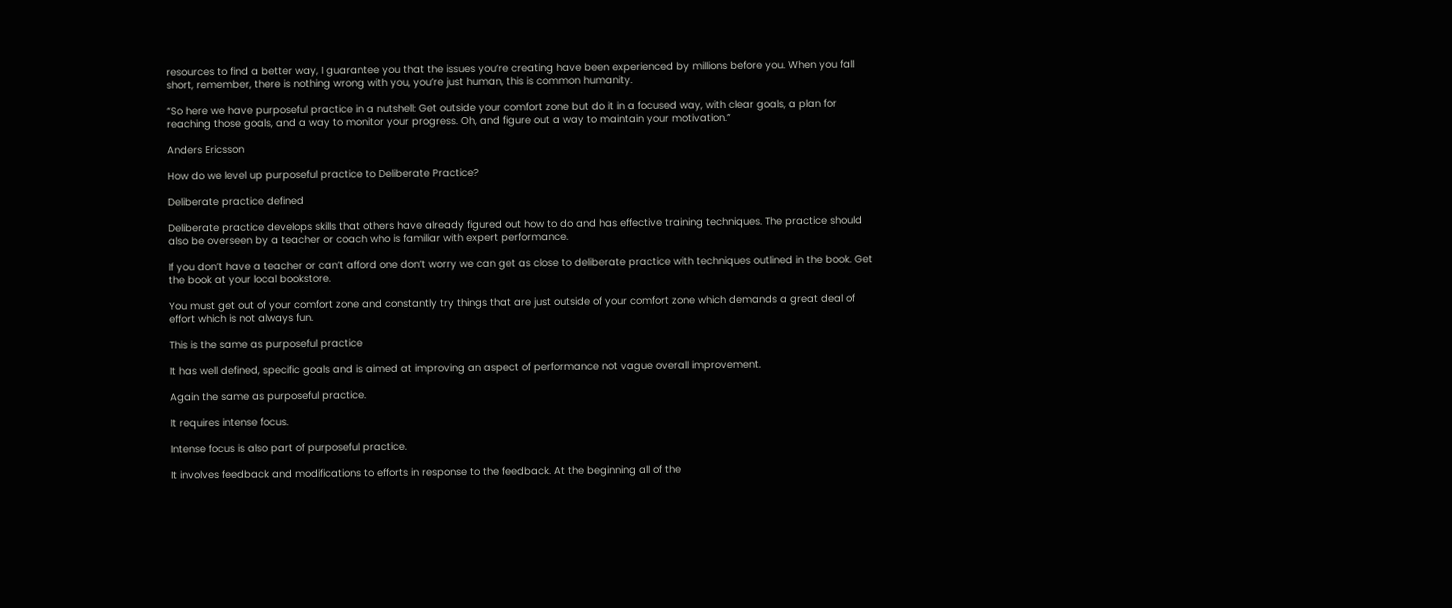resources to find a better way, I guarantee you that the issues you’re creating have been experienced by millions before you. When you fall short, remember, there is nothing wrong with you, you’re just human, this is common humanity.

“So here we have purposeful practice in a nutshell: Get outside your comfort zone but do it in a focused way, with clear goals, a plan for reaching those goals, and a way to monitor your progress. Oh, and figure out a way to maintain your motivation.”

Anders Ericsson

How do we level up purposeful practice to Deliberate Practice?

Deliberate practice defined

Deliberate practice develops skills that others have already figured out how to do and has effective training techniques. The practice should also be overseen by a teacher or coach who is familiar with expert performance.

If you don’t have a teacher or can’t afford one don’t worry we can get as close to deliberate practice with techniques outlined in the book. Get the book at your local bookstore.

You must get out of your comfort zone and constantly try things that are just outside of your comfort zone which demands a great deal of effort which is not always fun.

This is the same as purposeful practice

It has well defined, specific goals and is aimed at improving an aspect of performance not vague overall improvement.

Again the same as purposeful practice.

It requires intense focus.

Intense focus is also part of purposeful practice.

It involves feedback and modifications to efforts in response to the feedback. At the beginning all of the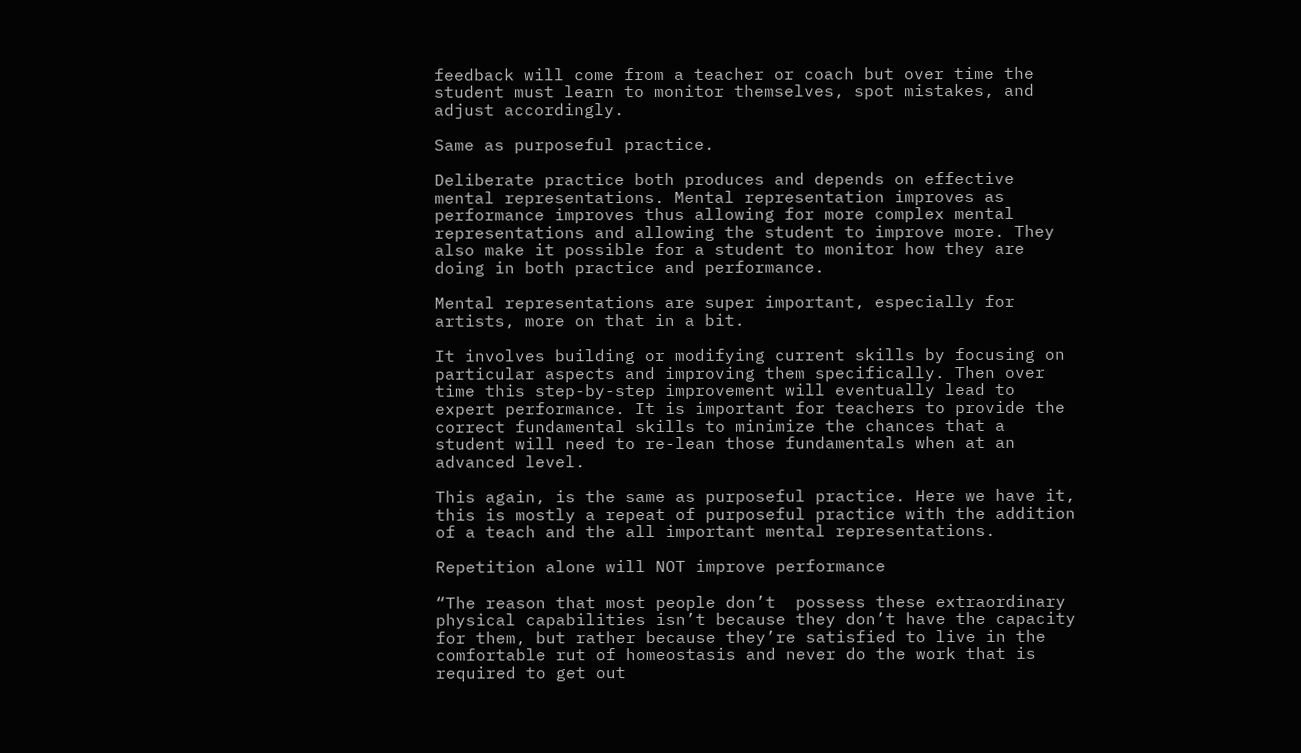feedback will come from a teacher or coach but over time the student must learn to monitor themselves, spot mistakes, and adjust accordingly.

Same as purposeful practice.

Deliberate practice both produces and depends on effective mental representations. Mental representation improves as performance improves thus allowing for more complex mental representations and allowing the student to improve more. They also make it possible for a student to monitor how they are doing in both practice and performance.

Mental representations are super important, especially for artists, more on that in a bit.

It involves building or modifying current skills by focusing on particular aspects and improving them specifically. Then over time this step-by-step improvement will eventually lead to expert performance. It is important for teachers to provide the correct fundamental skills to minimize the chances that a student will need to re-lean those fundamentals when at an advanced level.

This again, is the same as purposeful practice. Here we have it, this is mostly a repeat of purposeful practice with the addition of a teach and the all important mental representations.

Repetition alone will NOT improve performance

“The reason that most people don’t  possess these extraordinary physical capabilities isn’t because they don’t have the capacity for them, but rather because they’re satisfied to live in the comfortable rut of homeostasis and never do the work that is required to get out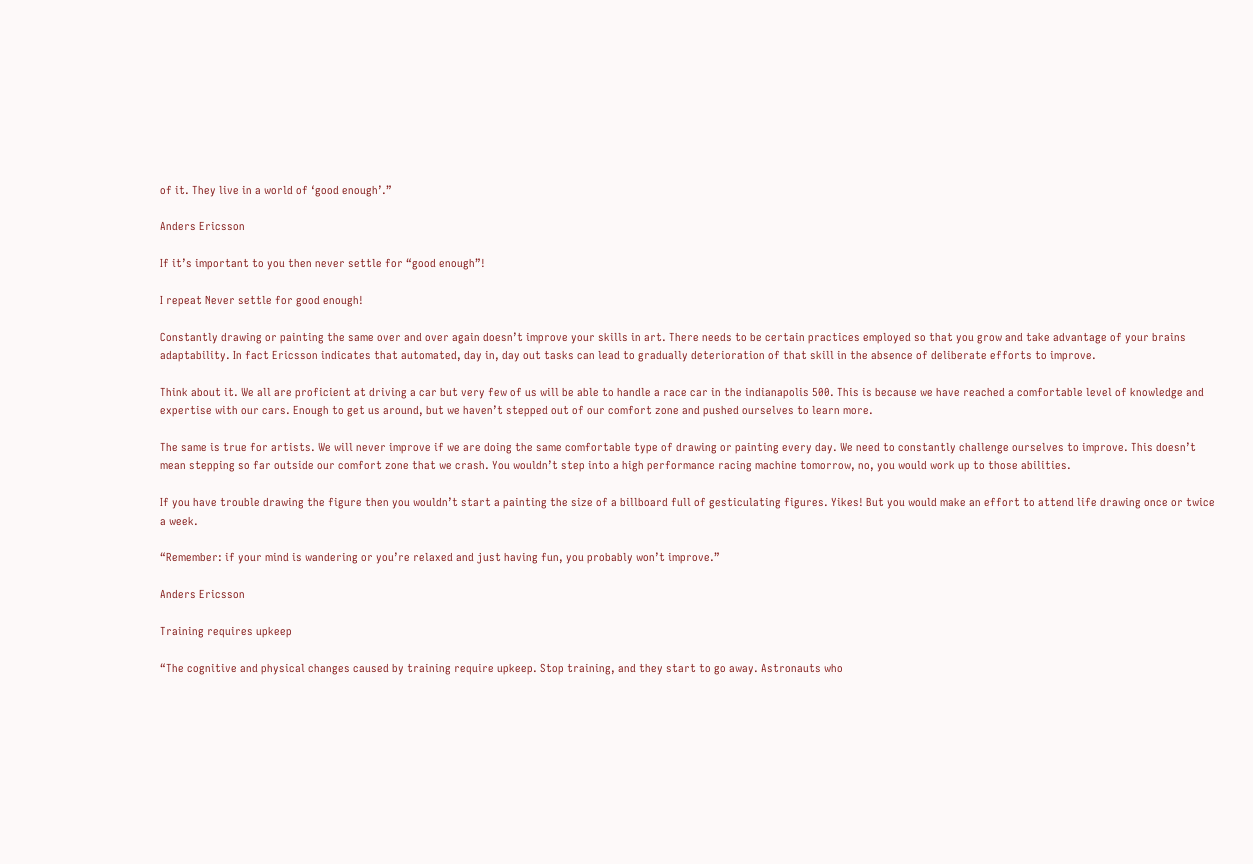of it. They live in a world of ‘good enough’.”

Anders Ericsson

If it’s important to you then never settle for “good enough”!

I repeat Never settle for good enough!

Constantly drawing or painting the same over and over again doesn’t improve your skills in art. There needs to be certain practices employed so that you grow and take advantage of your brains adaptability. In fact Ericsson indicates that automated, day in, day out tasks can lead to gradually deterioration of that skill in the absence of deliberate efforts to improve.

Think about it. We all are proficient at driving a car but very few of us will be able to handle a race car in the indianapolis 500. This is because we have reached a comfortable level of knowledge and expertise with our cars. Enough to get us around, but we haven’t stepped out of our comfort zone and pushed ourselves to learn more.

The same is true for artists. We will never improve if we are doing the same comfortable type of drawing or painting every day. We need to constantly challenge ourselves to improve. This doesn’t mean stepping so far outside our comfort zone that we crash. You wouldn’t step into a high performance racing machine tomorrow, no, you would work up to those abilities.

If you have trouble drawing the figure then you wouldn’t start a painting the size of a billboard full of gesticulating figures. Yikes! But you would make an effort to attend life drawing once or twice a week.

“Remember: if your mind is wandering or you’re relaxed and just having fun, you probably won’t improve.”

Anders Ericsson

Training requires upkeep

“The cognitive and physical changes caused by training require upkeep. Stop training, and they start to go away. Astronauts who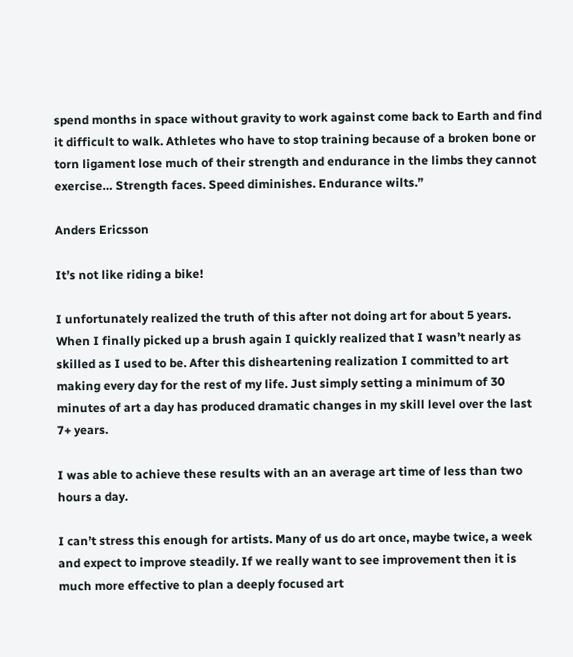spend months in space without gravity to work against come back to Earth and find it difficult to walk. Athletes who have to stop training because of a broken bone or torn ligament lose much of their strength and endurance in the limbs they cannot exercise… Strength faces. Speed diminishes. Endurance wilts.”

Anders Ericsson

It’s not like riding a bike!

I unfortunately realized the truth of this after not doing art for about 5 years. When I finally picked up a brush again I quickly realized that I wasn’t nearly as skilled as I used to be. After this disheartening realization I committed to art making every day for the rest of my life. Just simply setting a minimum of 30 minutes of art a day has produced dramatic changes in my skill level over the last 7+ years.

I was able to achieve these results with an an average art time of less than two hours a day.

I can’t stress this enough for artists. Many of us do art once, maybe twice, a week and expect to improve steadily. If we really want to see improvement then it is much more effective to plan a deeply focused art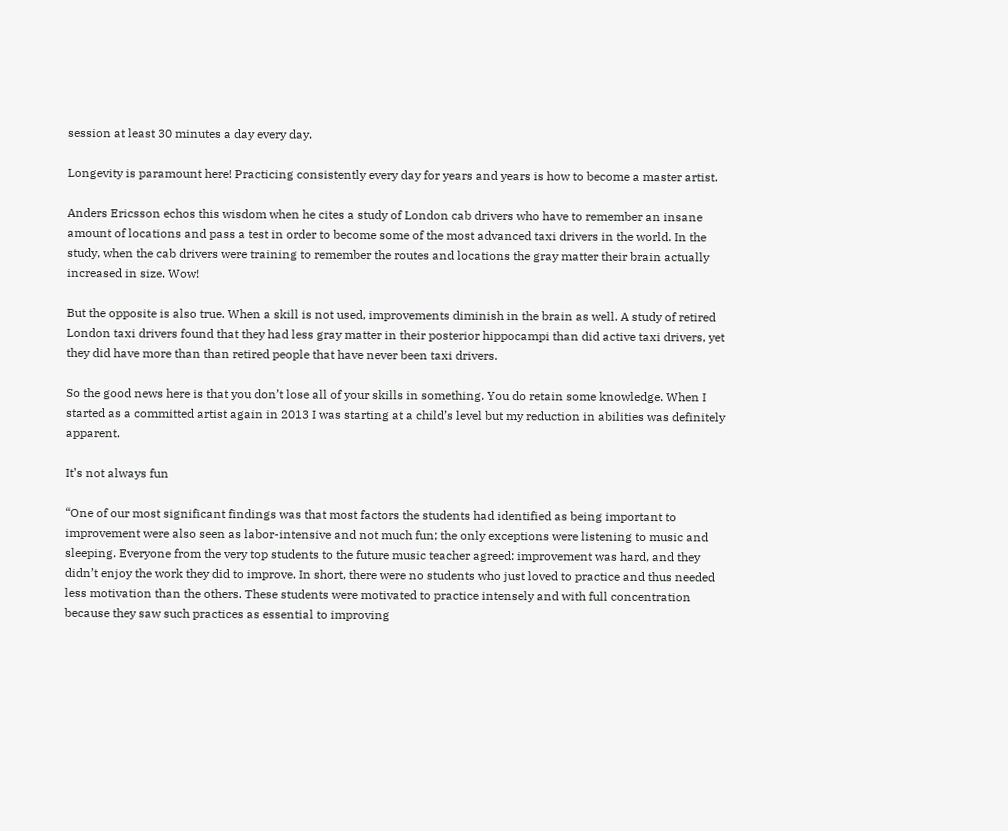session at least 30 minutes a day every day.

Longevity is paramount here! Practicing consistently every day for years and years is how to become a master artist.

Anders Ericsson echos this wisdom when he cites a study of London cab drivers who have to remember an insane amount of locations and pass a test in order to become some of the most advanced taxi drivers in the world. In the study, when the cab drivers were training to remember the routes and locations the gray matter their brain actually increased in size. Wow!

But the opposite is also true. When a skill is not used, improvements diminish in the brain as well. A study of retired London taxi drivers found that they had less gray matter in their posterior hippocampi than did active taxi drivers, yet they did have more than than retired people that have never been taxi drivers.

So the good news here is that you don’t lose all of your skills in something. You do retain some knowledge. When I started as a committed artist again in 2013 I was starting at a child’s level but my reduction in abilities was definitely apparent.

It’s not always fun

“One of our most significant findings was that most factors the students had identified as being important to improvement were also seen as labor-intensive and not much fun; the only exceptions were listening to music and sleeping. Everyone from the very top students to the future music teacher agreed: improvement was hard, and they didn’t enjoy the work they did to improve. In short, there were no students who just loved to practice and thus needed less motivation than the others. These students were motivated to practice intensely and with full concentration because they saw such practices as essential to improving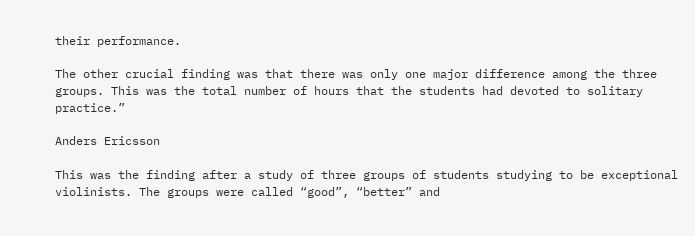their performance.

The other crucial finding was that there was only one major difference among the three groups. This was the total number of hours that the students had devoted to solitary practice.”

Anders Ericsson

This was the finding after a study of three groups of students studying to be exceptional violinists. The groups were called “good”, “better” and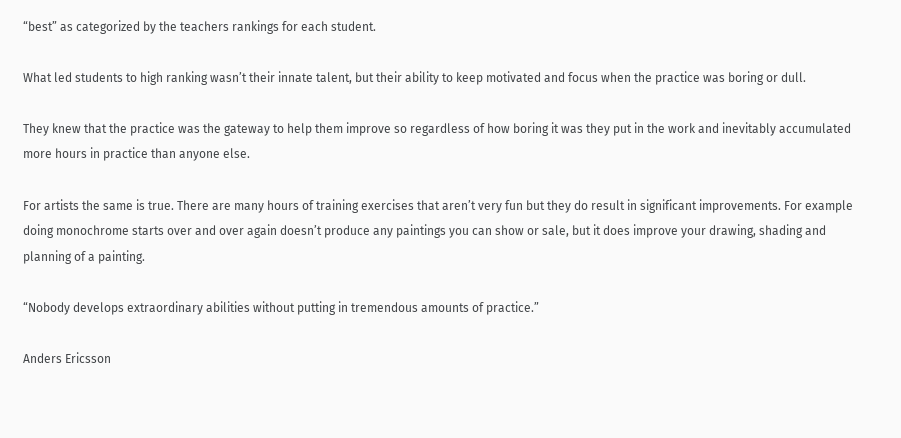“best” as categorized by the teachers rankings for each student.

What led students to high ranking wasn’t their innate talent, but their ability to keep motivated and focus when the practice was boring or dull.

They knew that the practice was the gateway to help them improve so regardless of how boring it was they put in the work and inevitably accumulated more hours in practice than anyone else.

For artists the same is true. There are many hours of training exercises that aren’t very fun but they do result in significant improvements. For example doing monochrome starts over and over again doesn’t produce any paintings you can show or sale, but it does improve your drawing, shading and planning of a painting.

“Nobody develops extraordinary abilities without putting in tremendous amounts of practice.”

Anders Ericsson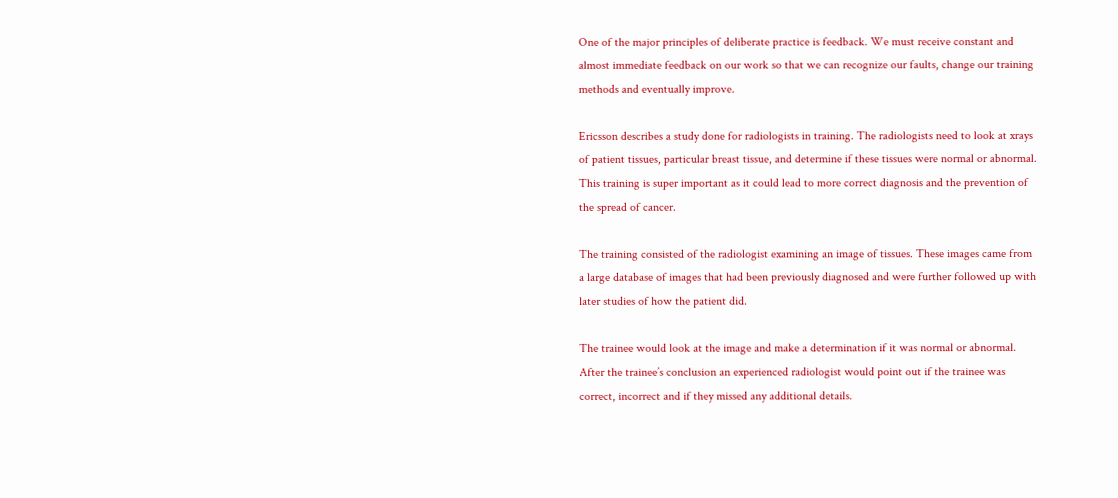One of the major principles of deliberate practice is feedback. We must receive constant and almost immediate feedback on our work so that we can recognize our faults, change our training methods and eventually improve.

Ericsson describes a study done for radiologists in training. The radiologists need to look at xrays of patient tissues, particular breast tissue, and determine if these tissues were normal or abnormal. This training is super important as it could lead to more correct diagnosis and the prevention of the spread of cancer.

The training consisted of the radiologist examining an image of tissues. These images came from a large database of images that had been previously diagnosed and were further followed up with later studies of how the patient did.

The trainee would look at the image and make a determination if it was normal or abnormal. After the trainee’s conclusion an experienced radiologist would point out if the trainee was correct, incorrect and if they missed any additional details.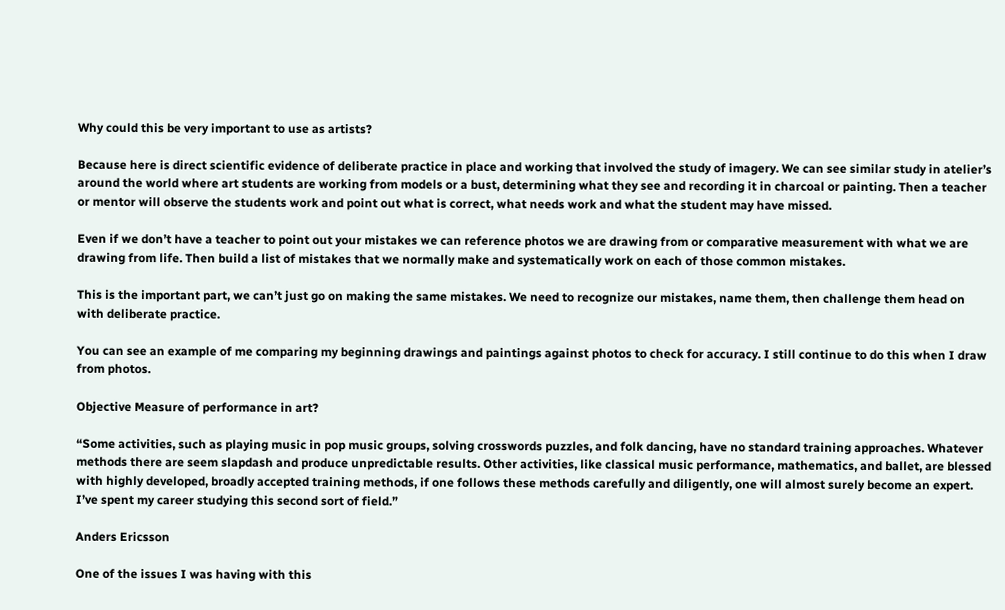Why could this be very important to use as artists?

Because here is direct scientific evidence of deliberate practice in place and working that involved the study of imagery. We can see similar study in atelier’s around the world where art students are working from models or a bust, determining what they see and recording it in charcoal or painting. Then a teacher or mentor will observe the students work and point out what is correct, what needs work and what the student may have missed.

Even if we don’t have a teacher to point out your mistakes we can reference photos we are drawing from or comparative measurement with what we are drawing from life. Then build a list of mistakes that we normally make and systematically work on each of those common mistakes.

This is the important part, we can’t just go on making the same mistakes. We need to recognize our mistakes, name them, then challenge them head on with deliberate practice.

You can see an example of me comparing my beginning drawings and paintings against photos to check for accuracy. I still continue to do this when I draw from photos.

Objective Measure of performance in art?

“Some activities, such as playing music in pop music groups, solving crosswords puzzles, and folk dancing, have no standard training approaches. Whatever methods there are seem slapdash and produce unpredictable results. Other activities, like classical music performance, mathematics, and ballet, are blessed with highly developed, broadly accepted training methods, if one follows these methods carefully and diligently, one will almost surely become an expert. I’ve spent my career studying this second sort of field.”

Anders Ericsson

One of the issues I was having with this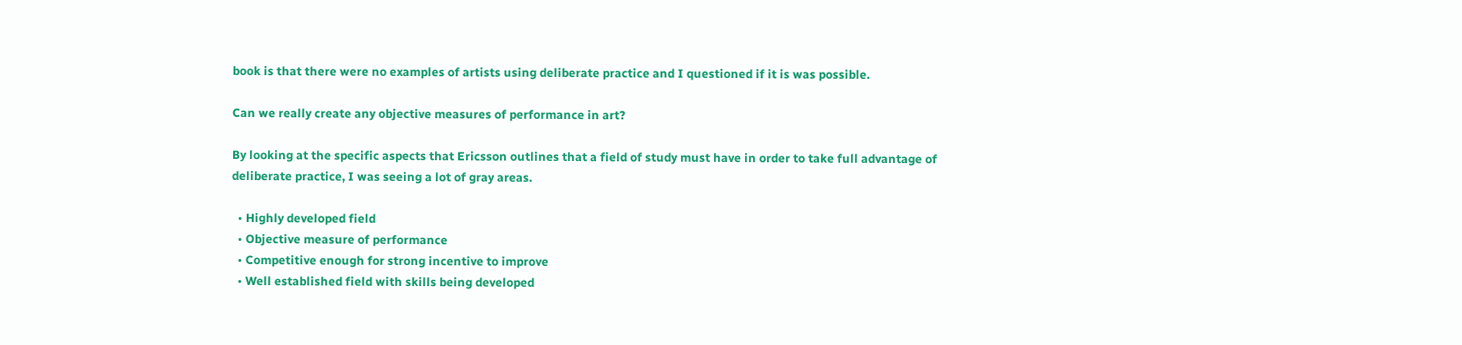book is that there were no examples of artists using deliberate practice and I questioned if it is was possible.

Can we really create any objective measures of performance in art?

By looking at the specific aspects that Ericsson outlines that a field of study must have in order to take full advantage of deliberate practice, I was seeing a lot of gray areas.

  • Highly developed field
  • Objective measure of performance
  • Competitive enough for strong incentive to improve
  • Well established field with skills being developed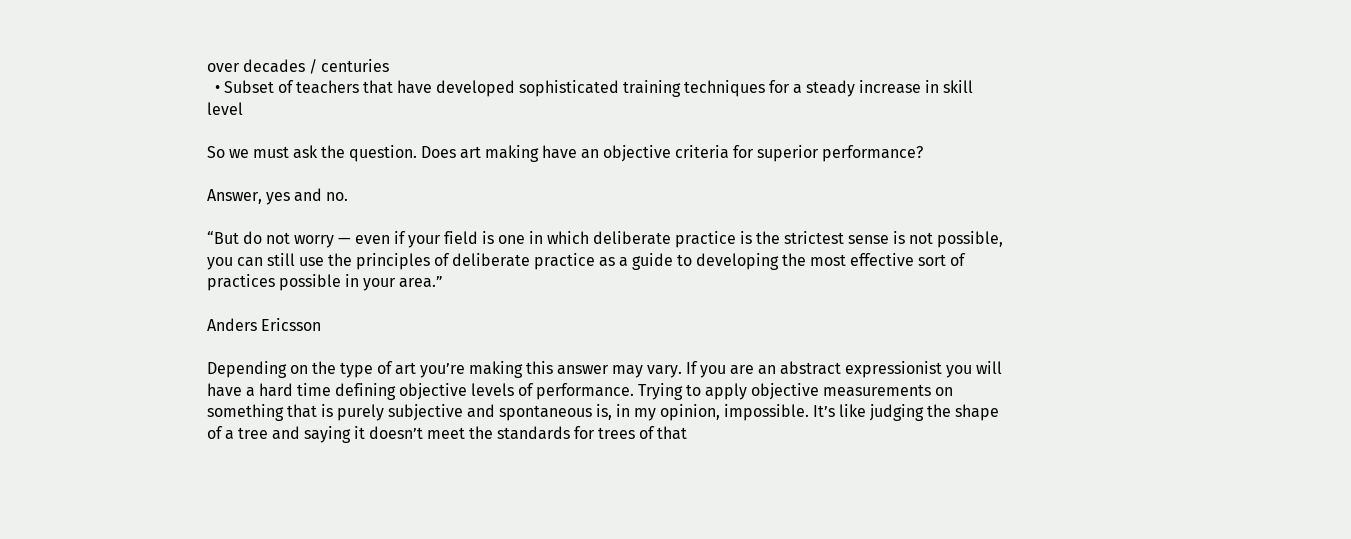over decades / centuries
  • Subset of teachers that have developed sophisticated training techniques for a steady increase in skill level

So we must ask the question. Does art making have an objective criteria for superior performance?

Answer, yes and no.

“But do not worry — even if your field is one in which deliberate practice is the strictest sense is not possible, you can still use the principles of deliberate practice as a guide to developing the most effective sort of practices possible in your area.”

Anders Ericsson

Depending on the type of art you’re making this answer may vary. If you are an abstract expressionist you will have a hard time defining objective levels of performance. Trying to apply objective measurements on something that is purely subjective and spontaneous is, in my opinion, impossible. It’s like judging the shape of a tree and saying it doesn’t meet the standards for trees of that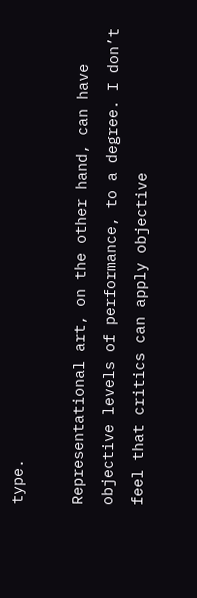type.

Representational art, on the other hand, can have objective levels of performance, to a degree. I don’t feel that critics can apply objective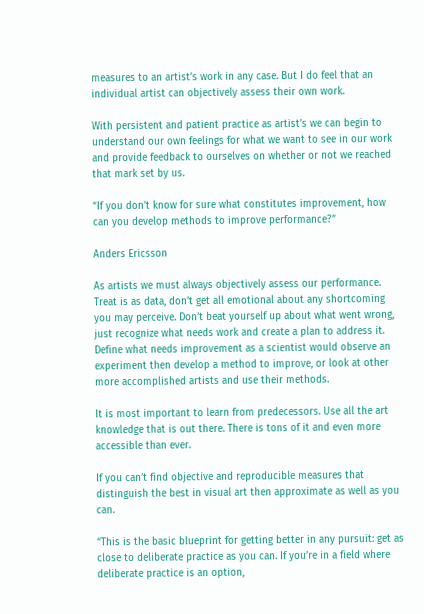measures to an artist’s work in any case. But I do feel that an individual artist can objectively assess their own work.

With persistent and patient practice as artist’s we can begin to understand our own feelings for what we want to see in our work and provide feedback to ourselves on whether or not we reached that mark set by us.

“If you don’t know for sure what constitutes improvement, how can you develop methods to improve performance?”

Anders Ericsson

As artists we must always objectively assess our performance. Treat is as data, don’t get all emotional about any shortcoming you may perceive. Don’t beat yourself up about what went wrong, just recognize what needs work and create a plan to address it. Define what needs improvement as a scientist would observe an experiment then develop a method to improve, or look at other more accomplished artists and use their methods.

It is most important to learn from predecessors. Use all the art knowledge that is out there. There is tons of it and even more accessible than ever.

If you can’t find objective and reproducible measures that distinguish the best in visual art then approximate as well as you can.

“This is the basic blueprint for getting better in any pursuit: get as close to deliberate practice as you can. If you’re in a field where deliberate practice is an option,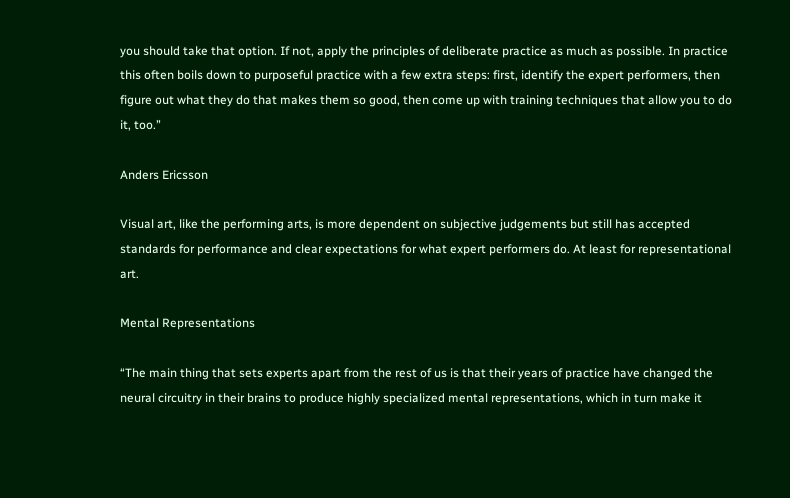you should take that option. If not, apply the principles of deliberate practice as much as possible. In practice this often boils down to purposeful practice with a few extra steps: first, identify the expert performers, then figure out what they do that makes them so good, then come up with training techniques that allow you to do it, too.”

Anders Ericsson

Visual art, like the performing arts, is more dependent on subjective judgements but still has accepted standards for performance and clear expectations for what expert performers do. At least for representational art.

Mental Representations

“The main thing that sets experts apart from the rest of us is that their years of practice have changed the neural circuitry in their brains to produce highly specialized mental representations, which in turn make it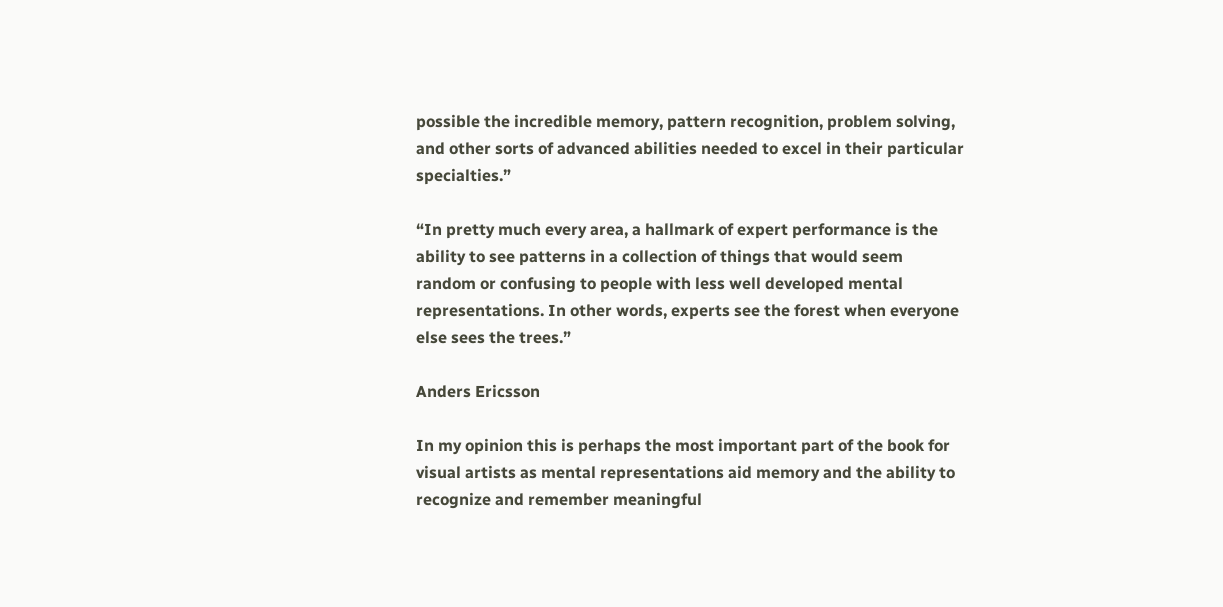possible the incredible memory, pattern recognition, problem solving, and other sorts of advanced abilities needed to excel in their particular specialties.”

“In pretty much every area, a hallmark of expert performance is the ability to see patterns in a collection of things that would seem random or confusing to people with less well developed mental representations. In other words, experts see the forest when everyone else sees the trees.”

Anders Ericsson

In my opinion this is perhaps the most important part of the book for visual artists as mental representations aid memory and the ability to recognize and remember meaningful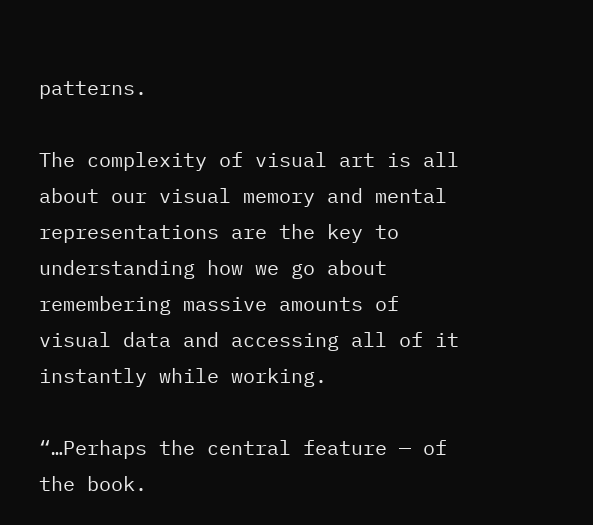patterns.

The complexity of visual art is all about our visual memory and mental representations are the key to understanding how we go about remembering massive amounts of visual data and accessing all of it instantly while working.

“…Perhaps the central feature — of the book.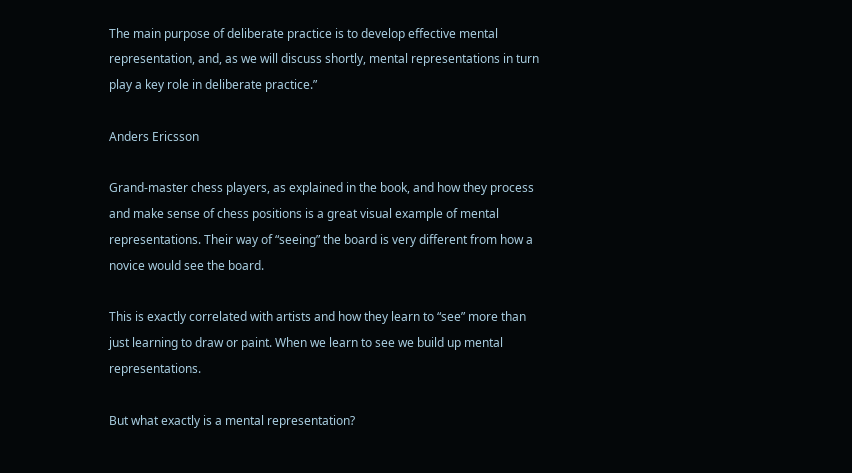The main purpose of deliberate practice is to develop effective mental representation, and, as we will discuss shortly, mental representations in turn play a key role in deliberate practice.”

Anders Ericsson

Grand-master chess players, as explained in the book, and how they process and make sense of chess positions is a great visual example of mental representations. Their way of “seeing” the board is very different from how a novice would see the board.

This is exactly correlated with artists and how they learn to “see” more than just learning to draw or paint. When we learn to see we build up mental representations.

But what exactly is a mental representation?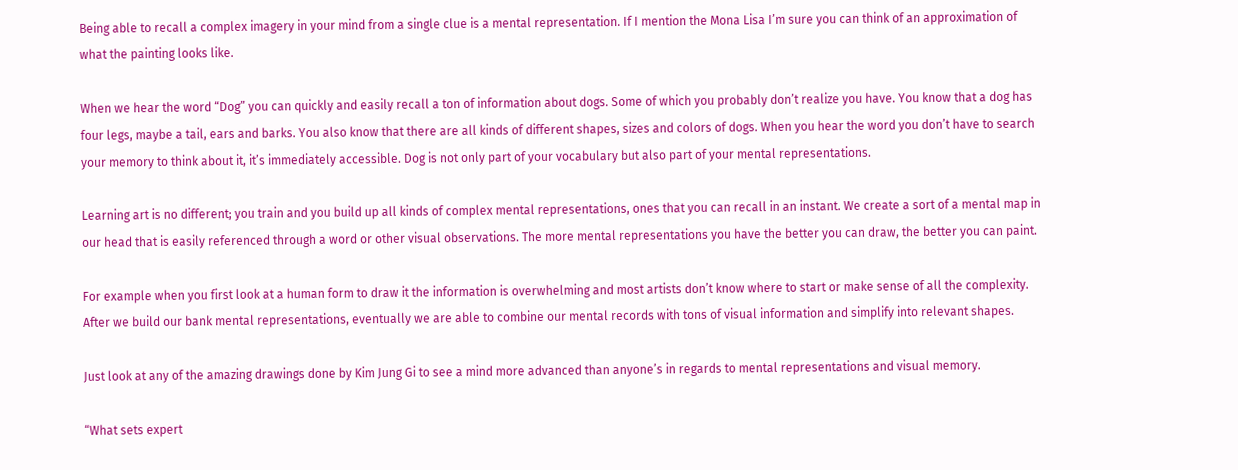Being able to recall a complex imagery in your mind from a single clue is a mental representation. If I mention the Mona Lisa I’m sure you can think of an approximation of what the painting looks like.

When we hear the word “Dog” you can quickly and easily recall a ton of information about dogs. Some of which you probably don’t realize you have. You know that a dog has four legs, maybe a tail, ears and barks. You also know that there are all kinds of different shapes, sizes and colors of dogs. When you hear the word you don’t have to search your memory to think about it, it’s immediately accessible. Dog is not only part of your vocabulary but also part of your mental representations.

Learning art is no different; you train and you build up all kinds of complex mental representations, ones that you can recall in an instant. We create a sort of a mental map in our head that is easily referenced through a word or other visual observations. The more mental representations you have the better you can draw, the better you can paint.

For example when you first look at a human form to draw it the information is overwhelming and most artists don’t know where to start or make sense of all the complexity. After we build our bank mental representations, eventually we are able to combine our mental records with tons of visual information and simplify into relevant shapes.

Just look at any of the amazing drawings done by Kim Jung Gi to see a mind more advanced than anyone’s in regards to mental representations and visual memory.

“What sets expert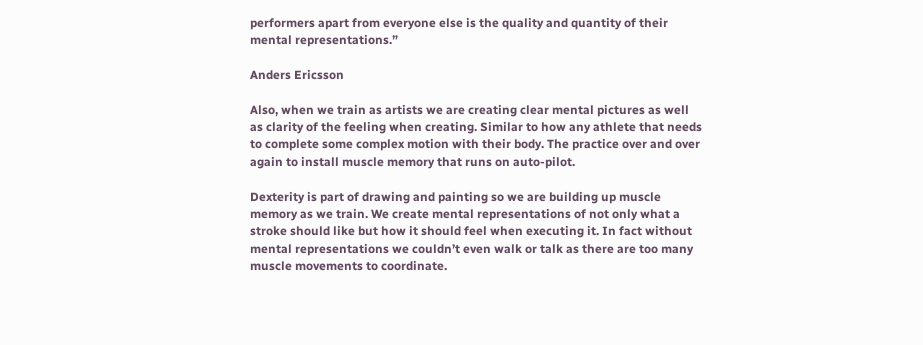performers apart from everyone else is the quality and quantity of their mental representations.”

Anders Ericsson

Also, when we train as artists we are creating clear mental pictures as well as clarity of the feeling when creating. Similar to how any athlete that needs to complete some complex motion with their body. The practice over and over again to install muscle memory that runs on auto-pilot.

Dexterity is part of drawing and painting so we are building up muscle memory as we train. We create mental representations of not only what a stroke should like but how it should feel when executing it. In fact without mental representations we couldn’t even walk or talk as there are too many muscle movements to coordinate.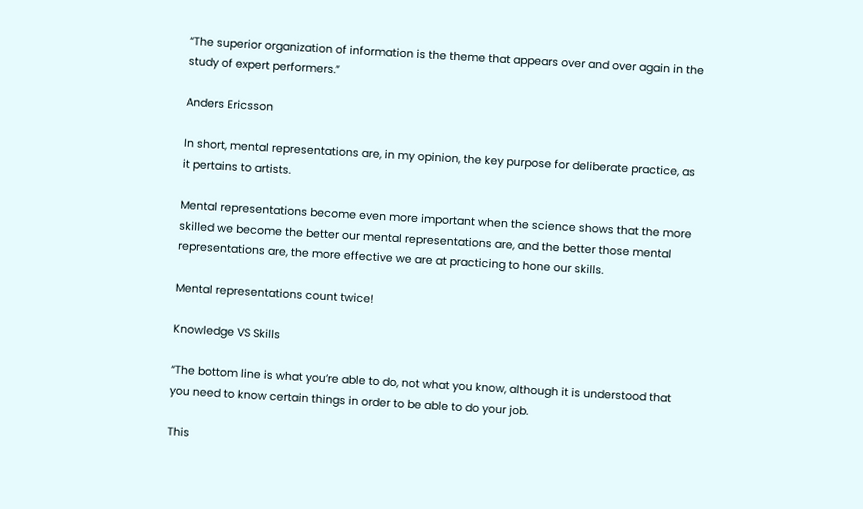“The superior organization of information is the theme that appears over and over again in the study of expert performers.”

Anders Ericsson

In short, mental representations are, in my opinion, the key purpose for deliberate practice, as it pertains to artists.

Mental representations become even more important when the science shows that the more skilled we become the better our mental representations are, and the better those mental representations are, the more effective we are at practicing to hone our skills.

Mental representations count twice!

Knowledge VS Skills

“The bottom line is what you’re able to do, not what you know, although it is understood that you need to know certain things in order to be able to do your job.

This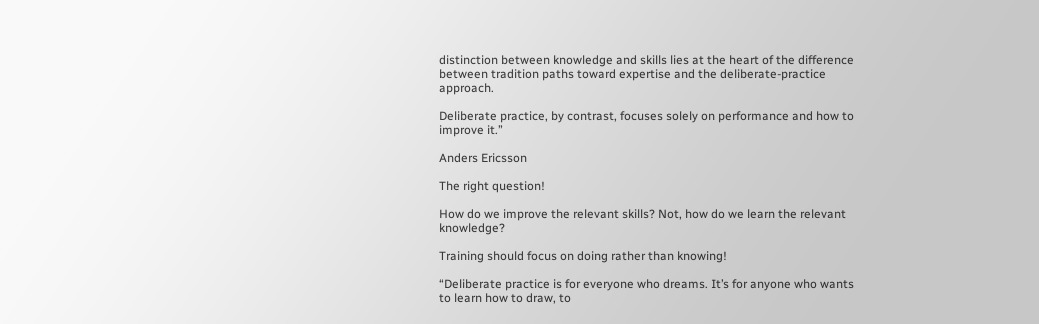distinction between knowledge and skills lies at the heart of the difference between tradition paths toward expertise and the deliberate-practice approach.

Deliberate practice, by contrast, focuses solely on performance and how to improve it.”

Anders Ericsson

The right question!

How do we improve the relevant skills? Not, how do we learn the relevant knowledge?

Training should focus on doing rather than knowing!

“Deliberate practice is for everyone who dreams. It’s for anyone who wants to learn how to draw, to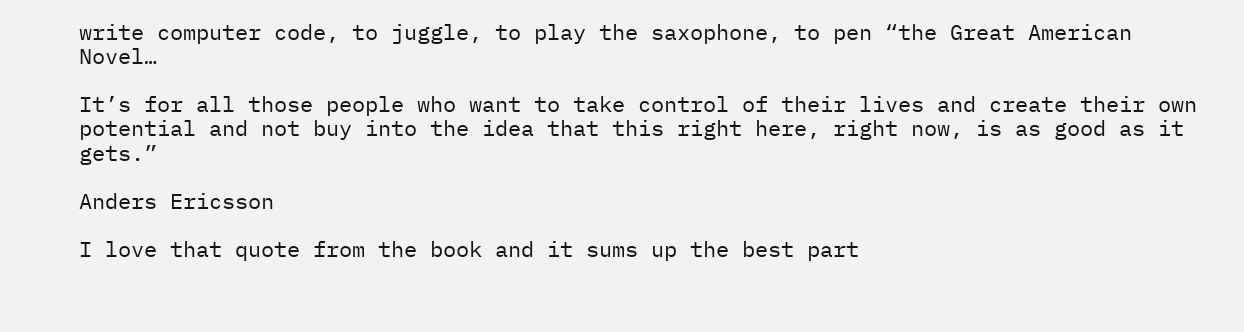write computer code, to juggle, to play the saxophone, to pen “the Great American Novel…

It’s for all those people who want to take control of their lives and create their own potential and not buy into the idea that this right here, right now, is as good as it gets.”

Anders Ericsson

I love that quote from the book and it sums up the best part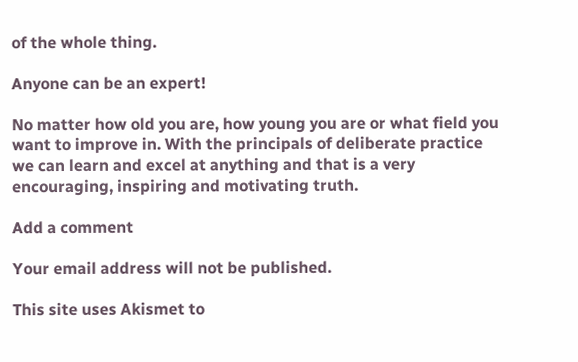of the whole thing.

Anyone can be an expert!

No matter how old you are, how young you are or what field you want to improve in. With the principals of deliberate practice we can learn and excel at anything and that is a very encouraging, inspiring and motivating truth.

Add a comment

Your email address will not be published.

This site uses Akismet to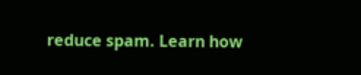reduce spam. Learn how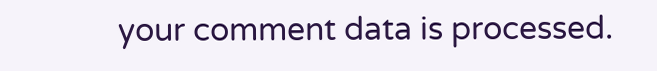your comment data is processed.